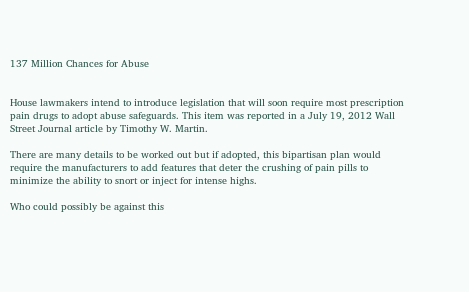137 Million Chances for Abuse


House lawmakers intend to introduce legislation that will soon require most prescription pain drugs to adopt abuse safeguards. This item was reported in a July 19, 2012 Wall Street Journal article by Timothy W. Martin.

There are many details to be worked out but if adopted, this bipartisan plan would require the manufacturers to add features that deter the crushing of pain pills to minimize the ability to snort or inject for intense highs.

Who could possibly be against this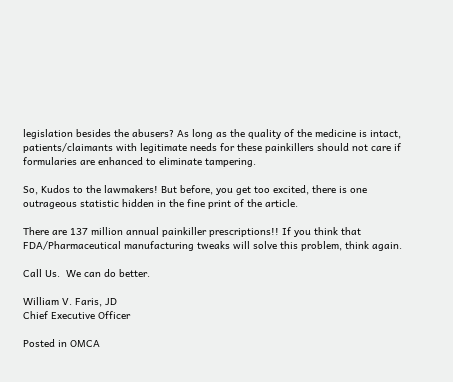legislation besides the abusers? As long as the quality of the medicine is intact, patients/claimants with legitimate needs for these painkillers should not care if formularies are enhanced to eliminate tampering.

So, Kudos to the lawmakers! But before, you get too excited, there is one outrageous statistic hidden in the fine print of the article.

There are 137 million annual painkiller prescriptions!! If you think that FDA/Pharmaceutical manufacturing tweaks will solve this problem, think again.

Call Us.  We can do better.

William V. Faris, JD
Chief Executive Officer

Posted in OMCA